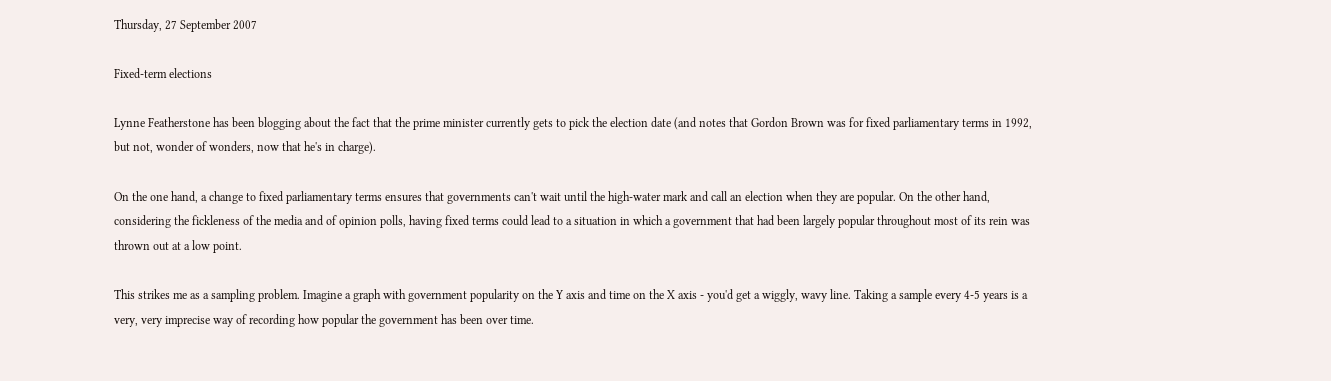Thursday, 27 September 2007

Fixed-term elections

Lynne Featherstone has been blogging about the fact that the prime minister currently gets to pick the election date (and notes that Gordon Brown was for fixed parliamentary terms in 1992, but not, wonder of wonders, now that he's in charge).

On the one hand, a change to fixed parliamentary terms ensures that governments can't wait until the high-water mark and call an election when they are popular. On the other hand, considering the fickleness of the media and of opinion polls, having fixed terms could lead to a situation in which a government that had been largely popular throughout most of its rein was thrown out at a low point.

This strikes me as a sampling problem. Imagine a graph with government popularity on the Y axis and time on the X axis - you'd get a wiggly, wavy line. Taking a sample every 4-5 years is a very, very imprecise way of recording how popular the government has been over time.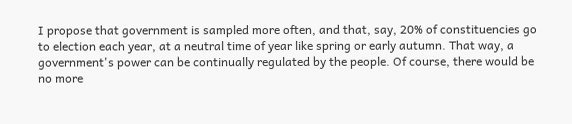I propose that government is sampled more often, and that, say, 20% of constituencies go to election each year, at a neutral time of year like spring or early autumn. That way, a government's power can be continually regulated by the people. Of course, there would be no more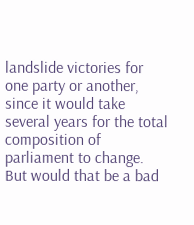landslide victories for one party or another, since it would take several years for the total composition of parliament to change. But would that be a bad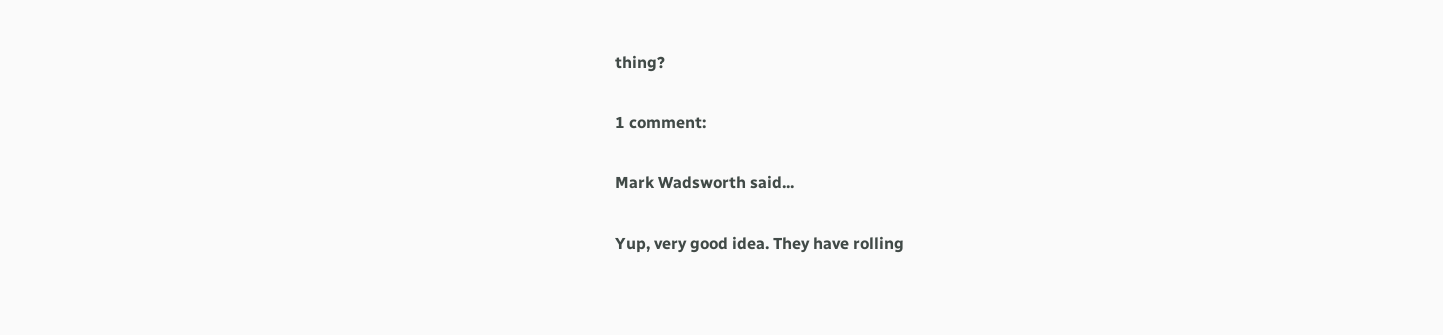thing?

1 comment:

Mark Wadsworth said...

Yup, very good idea. They have rolling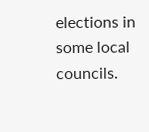elections in some local councils.